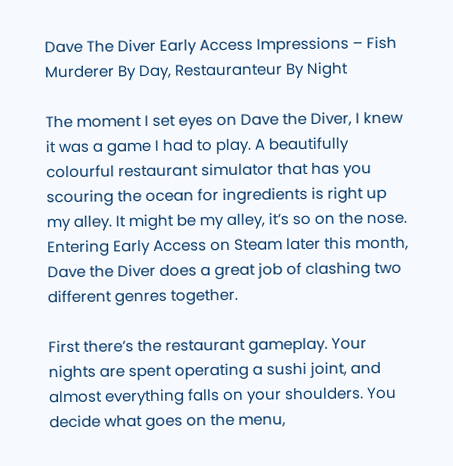Dave The Diver Early Access Impressions – Fish Murderer By Day, Restauranteur By Night

The moment I set eyes on Dave the Diver, I knew it was a game I had to play. A beautifully colourful restaurant simulator that has you scouring the ocean for ingredients is right up my alley. It might be my alley, it’s so on the nose. Entering Early Access on Steam later this month, Dave the Diver does a great job of clashing two different genres together.

First there’s the restaurant gameplay. Your nights are spent operating a sushi joint, and almost everything falls on your shoulders. You decide what goes on the menu,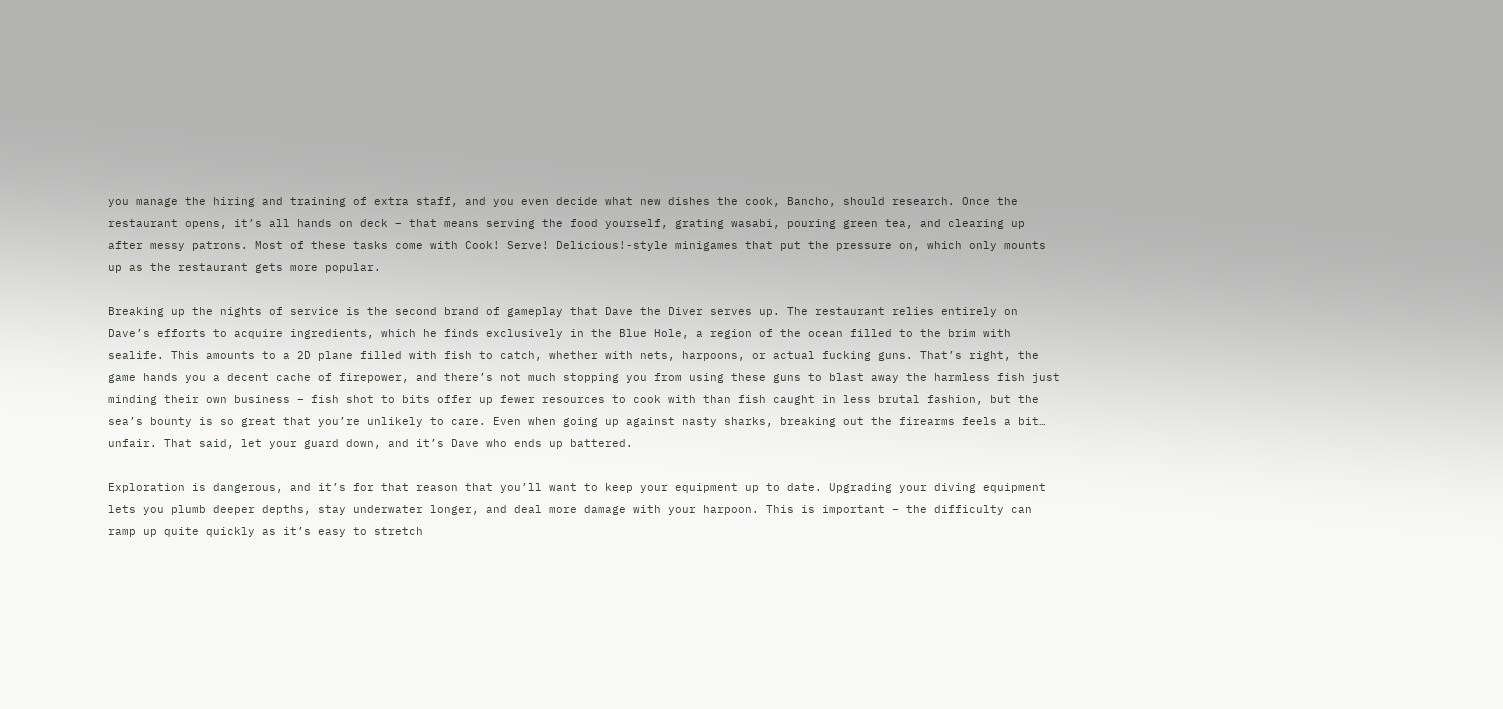you manage the hiring and training of extra staff, and you even decide what new dishes the cook, Bancho, should research. Once the restaurant opens, it’s all hands on deck – that means serving the food yourself, grating wasabi, pouring green tea, and clearing up after messy patrons. Most of these tasks come with Cook! Serve! Delicious!-style minigames that put the pressure on, which only mounts up as the restaurant gets more popular.

Breaking up the nights of service is the second brand of gameplay that Dave the Diver serves up. The restaurant relies entirely on Dave’s efforts to acquire ingredients, which he finds exclusively in the Blue Hole, a region of the ocean filled to the brim with sealife. This amounts to a 2D plane filled with fish to catch, whether with nets, harpoons, or actual fucking guns. That’s right, the game hands you a decent cache of firepower, and there’s not much stopping you from using these guns to blast away the harmless fish just minding their own business – fish shot to bits offer up fewer resources to cook with than fish caught in less brutal fashion, but the sea’s bounty is so great that you’re unlikely to care. Even when going up against nasty sharks, breaking out the firearms feels a bit… unfair. That said, let your guard down, and it’s Dave who ends up battered.

Exploration is dangerous, and it’s for that reason that you’ll want to keep your equipment up to date. Upgrading your diving equipment lets you plumb deeper depths, stay underwater longer, and deal more damage with your harpoon. This is important – the difficulty can ramp up quite quickly as it’s easy to stretch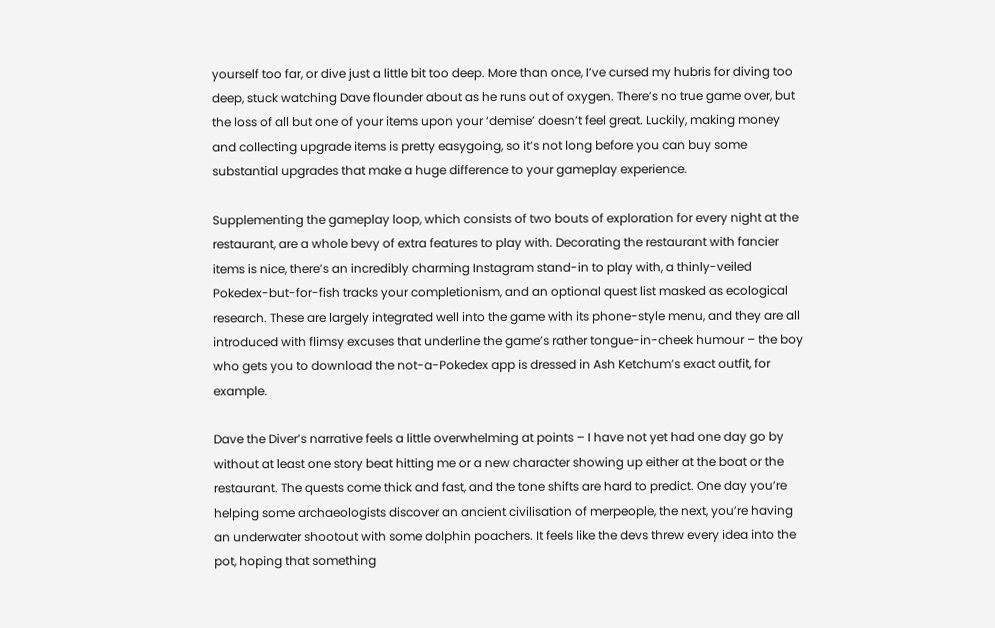yourself too far, or dive just a little bit too deep. More than once, I’ve cursed my hubris for diving too deep, stuck watching Dave flounder about as he runs out of oxygen. There’s no true game over, but the loss of all but one of your items upon your ‘demise’ doesn’t feel great. Luckily, making money and collecting upgrade items is pretty easygoing, so it’s not long before you can buy some substantial upgrades that make a huge difference to your gameplay experience.

Supplementing the gameplay loop, which consists of two bouts of exploration for every night at the restaurant, are a whole bevy of extra features to play with. Decorating the restaurant with fancier items is nice, there’s an incredibly charming Instagram stand-in to play with, a thinly-veiled Pokedex-but-for-fish tracks your completionism, and an optional quest list masked as ecological research. These are largely integrated well into the game with its phone-style menu, and they are all introduced with flimsy excuses that underline the game’s rather tongue-in-cheek humour – the boy who gets you to download the not-a-Pokedex app is dressed in Ash Ketchum’s exact outfit, for example.

Dave the Diver’s narrative feels a little overwhelming at points – I have not yet had one day go by without at least one story beat hitting me or a new character showing up either at the boat or the restaurant. The quests come thick and fast, and the tone shifts are hard to predict. One day you’re helping some archaeologists discover an ancient civilisation of merpeople, the next, you’re having an underwater shootout with some dolphin poachers. It feels like the devs threw every idea into the pot, hoping that something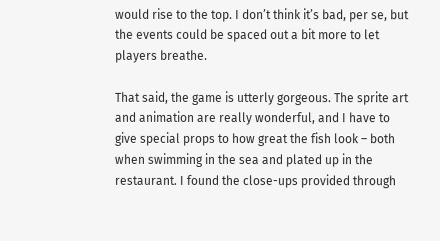would rise to the top. I don’t think it’s bad, per se, but the events could be spaced out a bit more to let players breathe.

That said, the game is utterly gorgeous. The sprite art and animation are really wonderful, and I have to give special props to how great the fish look – both when swimming in the sea and plated up in the restaurant. I found the close-ups provided through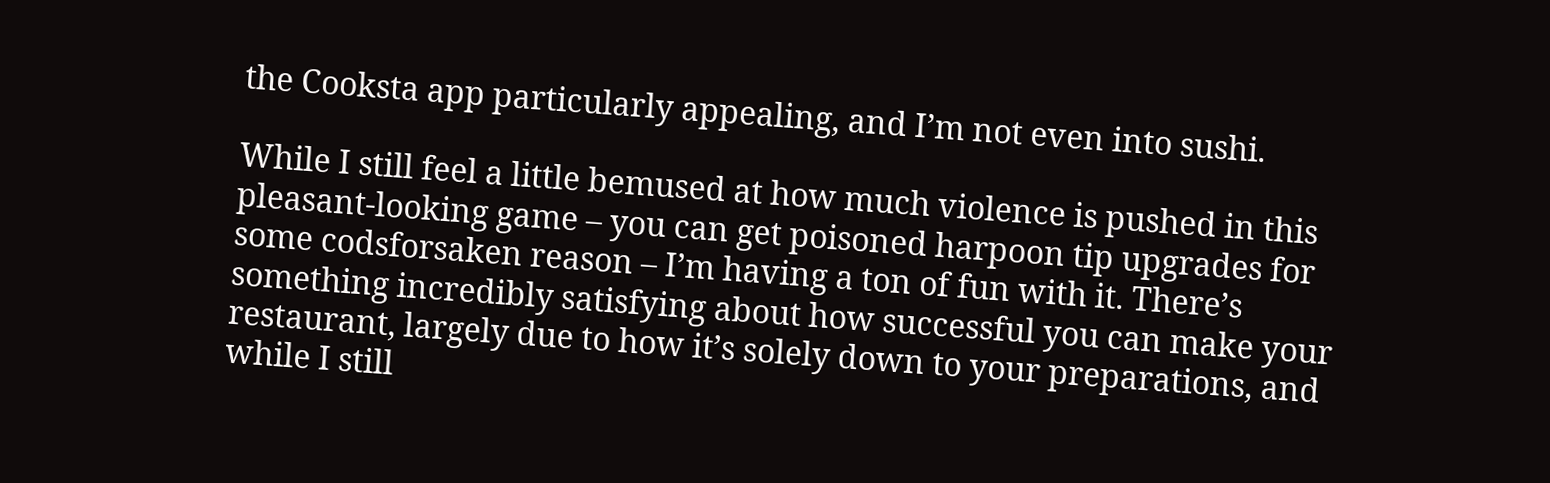the Cooksta app particularly appealing, and I’m not even into sushi.

While I still feel a little bemused at how much violence is pushed in this pleasant-looking game – you can get poisoned harpoon tip upgrades for some codsforsaken reason – I’m having a ton of fun with it. There’s something incredibly satisfying about how successful you can make your restaurant, largely due to how it’s solely down to your preparations, and while I still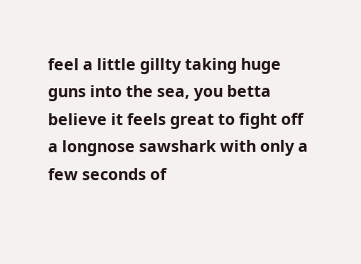feel a little gillty taking huge guns into the sea, you betta believe it feels great to fight off a longnose sawshark with only a few seconds of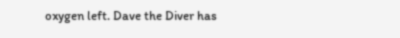oxygen left. Dave the Diver has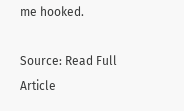me hooked.

Source: Read Full Article